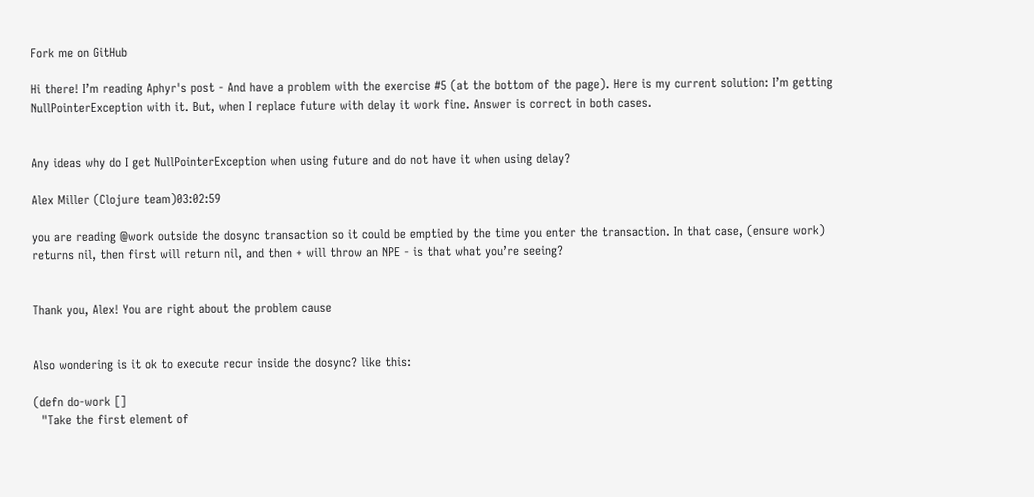Fork me on GitHub

Hi there! I’m reading Aphyr's post - And have a problem with the exercise #5 (at the bottom of the page). Here is my current solution: I’m getting NullPointerException with it. But, when I replace future with delay it work fine. Answer is correct in both cases.


Any ideas why do I get NullPointerException when using future and do not have it when using delay?

Alex Miller (Clojure team)03:02:59

you are reading @work outside the dosync transaction so it could be emptied by the time you enter the transaction. In that case, (ensure work) returns nil, then first will return nil, and then + will throw an NPE - is that what you’re seeing?


Thank you, Alex! You are right about the problem cause


Also wondering is it ok to execute recur inside the dosync? like this:

(defn do-work []
  "Take the first element of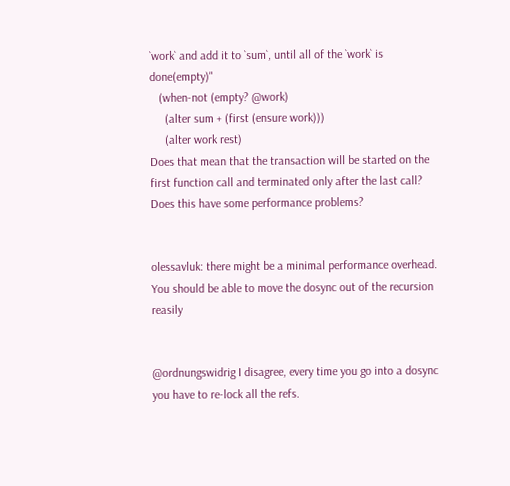`work` and add it to `sum`, until all of the `work` is done(empty)"
   (when-not (empty? @work)
     (alter sum + (first (ensure work)))
     (alter work rest)
Does that mean that the transaction will be started on the first function call and terminated only after the last call? Does this have some performance problems?


olessavluk: there might be a minimal performance overhead. You should be able to move the dosync out of the recursion reasily


@ordnungswidrig I disagree, every time you go into a dosync you have to re-lock all the refs.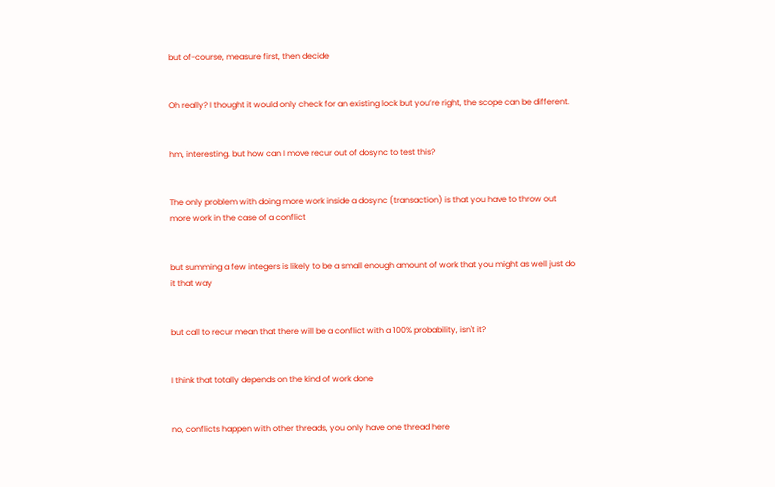but of-course, measure first, then decide


Oh really? I thought it would only check for an existing lock but you’re right, the scope can be different.


hm, interesting. but how can I move recur out of dosync to test this?


The only problem with doing more work inside a dosync (transaction) is that you have to throw out more work in the case of a conflict


but summing a few integers is likely to be a small enough amount of work that you might as well just do it that way


but call to recur mean that there will be a conflict with a 100% probability, isn't it?


I think that totally depends on the kind of work done


no, conflicts happen with other threads, you only have one thread here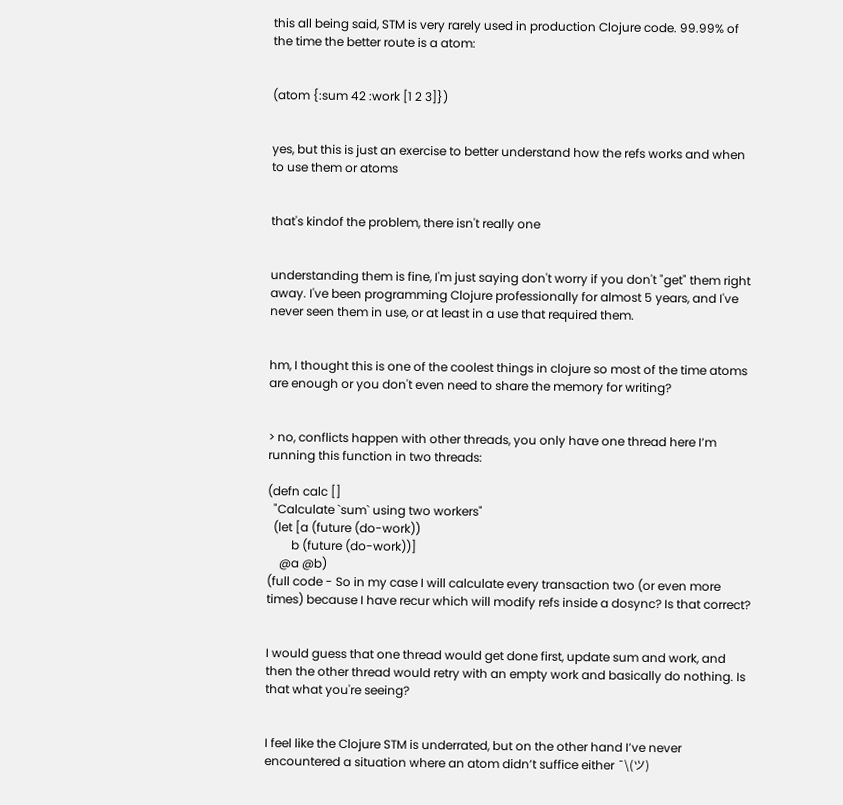this all being said, STM is very rarely used in production Clojure code. 99.99% of the time the better route is a atom:


(atom {:sum 42 :work [1 2 3]})


yes, but this is just an exercise to better understand how the refs works and when to use them or atoms


that's kindof the problem, there isn't really one


understanding them is fine, I'm just saying don't worry if you don't "get" them right away. I've been programming Clojure professionally for almost 5 years, and I've never seen them in use, or at least in a use that required them.


hm, I thought this is one of the coolest things in clojure so most of the time atoms are enough or you don't even need to share the memory for writing?


> no, conflicts happen with other threads, you only have one thread here I’m running this function in two threads:

(defn calc []
  "Calculate `sum` using two workers"
  (let [a (future (do-work))
        b (future (do-work))]
    @a @b)
(full code - So in my case I will calculate every transaction two (or even more times) because I have recur which will modify refs inside a dosync? Is that correct?


I would guess that one thread would get done first, update sum and work, and then the other thread would retry with an empty work and basically do nothing. Is that what you're seeing?


I feel like the Clojure STM is underrated, but on the other hand I’ve never encountered a situation where an atom didn’t suffice either ¯\(ツ)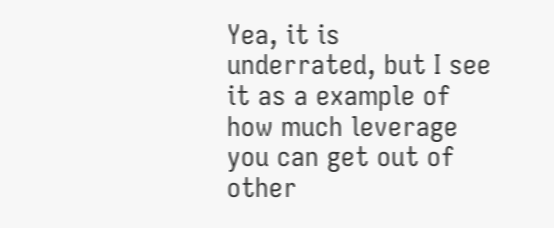Yea, it is underrated, but I see it as a example of how much leverage you can get out of other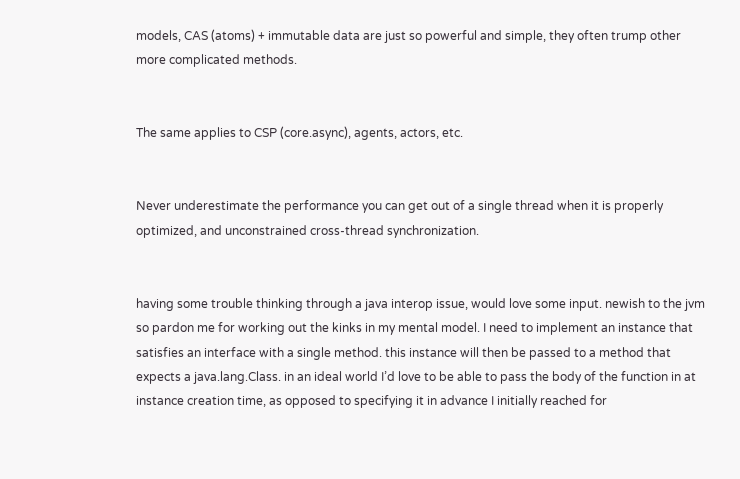models, CAS (atoms) + immutable data are just so powerful and simple, they often trump other more complicated methods.


The same applies to CSP (core.async), agents, actors, etc.


Never underestimate the performance you can get out of a single thread when it is properly optimized, and unconstrained cross-thread synchronization.


having some trouble thinking through a java interop issue, would love some input. newish to the jvm so pardon me for working out the kinks in my mental model. I need to implement an instance that satisfies an interface with a single method. this instance will then be passed to a method that expects a java.lang.Class. in an ideal world I’d love to be able to pass the body of the function in at instance creation time, as opposed to specifying it in advance I initially reached for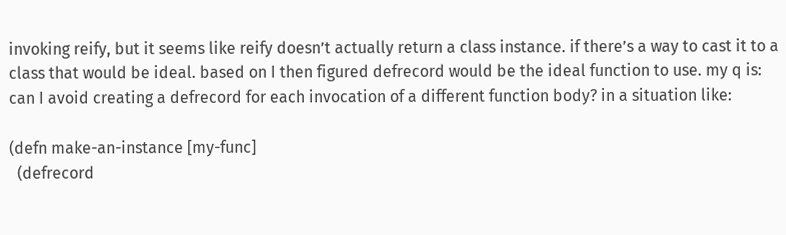invoking reify, but it seems like reify doesn’t actually return a class instance. if there’s a way to cast it to a class that would be ideal. based on I then figured defrecord would be the ideal function to use. my q is: can I avoid creating a defrecord for each invocation of a different function body? in a situation like:

(defn make-an-instance [my-func]
  (defrecord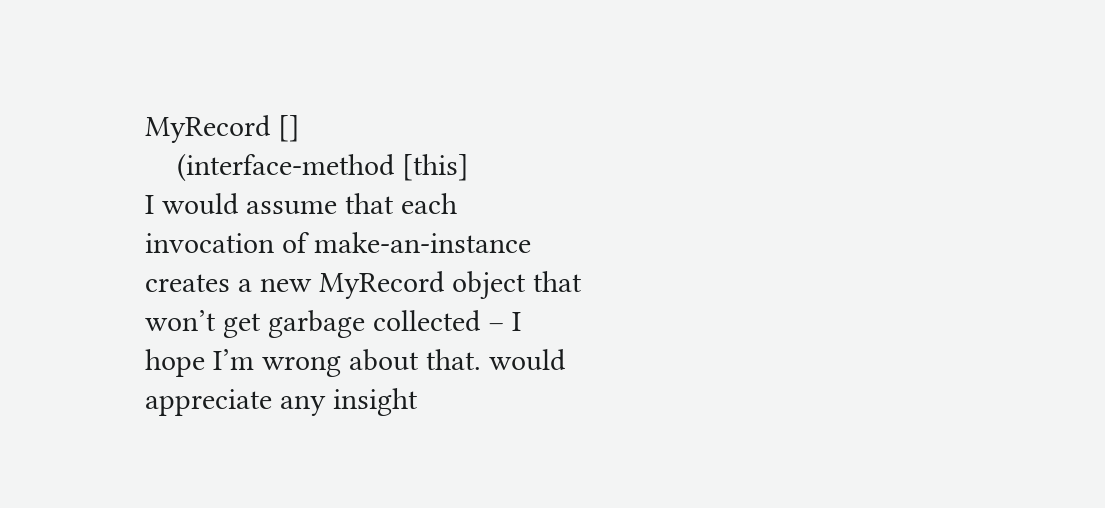MyRecord []
    (interface-method [this]
I would assume that each invocation of make-an-instance creates a new MyRecord object that won’t get garbage collected – I hope I’m wrong about that. would appreciate any insight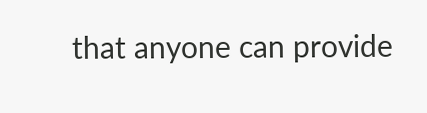that anyone can provide